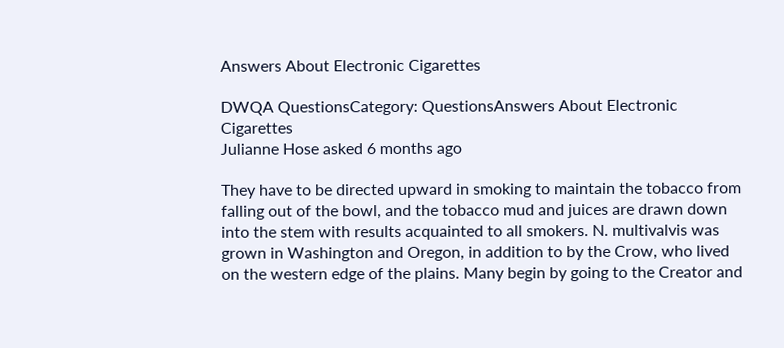Answers About Electronic Cigarettes

DWQA QuestionsCategory: QuestionsAnswers About Electronic Cigarettes
Julianne Hose asked 6 months ago

They have to be directed upward in smoking to maintain the tobacco from falling out of the bowl, and the tobacco mud and juices are drawn down into the stem with results acquainted to all smokers. N. multivalvis was grown in Washington and Oregon, in addition to by the Crow, who lived on the western edge of the plains. Many begin by going to the Creator and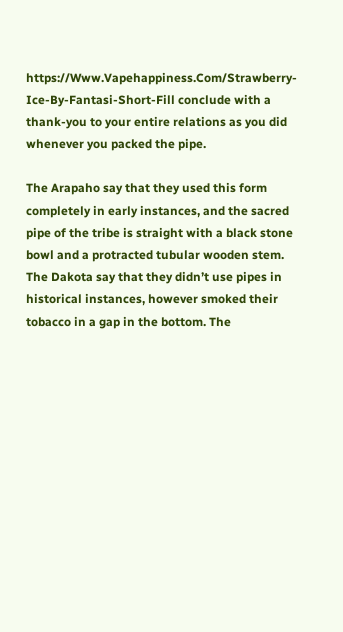https://Www.Vapehappiness.Com/Strawberry-Ice-By-Fantasi-Short-Fill conclude with a thank-you to your entire relations as you did whenever you packed the pipe.

The Arapaho say that they used this form completely in early instances, and the sacred pipe of the tribe is straight with a black stone bowl and a protracted tubular wooden stem. The Dakota say that they didn’t use pipes in historical instances, however smoked their tobacco in a gap in the bottom. The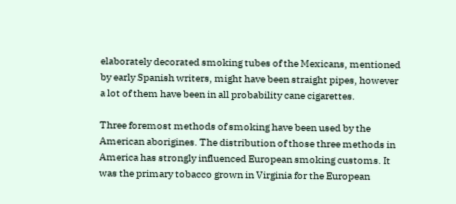elaborately decorated smoking tubes of the Mexicans, mentioned by early Spanish writers, might have been straight pipes, however a lot of them have been in all probability cane cigarettes.

Three foremost methods of smoking have been used by the American aborigines. The distribution of those three methods in America has strongly influenced European smoking customs. It was the primary tobacco grown in Virginia for the European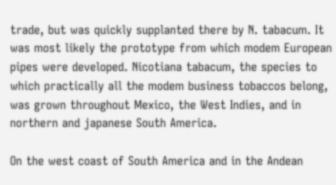trade, but was quickly supplanted there by N. tabacum. It was most likely the prototype from which modem European pipes were developed. Nicotiana tabacum, the species to which practically all the modem business tobaccos belong, was grown throughout Mexico, the West Indies, and in northern and japanese South America.

On the west coast of South America and in the Andean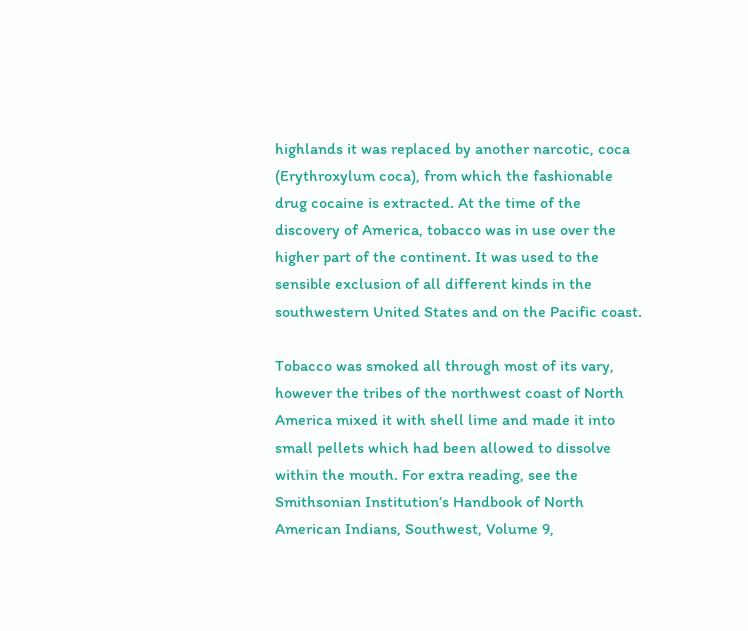highlands it was replaced by another narcotic, coca (Erythroxylum coca), from which the fashionable drug cocaine is extracted. At the time of the discovery of America, tobacco was in use over the higher part of the continent. It was used to the sensible exclusion of all different kinds in the southwestern United States and on the Pacific coast.

Tobacco was smoked all through most of its vary, however the tribes of the northwest coast of North America mixed it with shell lime and made it into small pellets which had been allowed to dissolve within the mouth. For extra reading, see the Smithsonian Institution’s Handbook of North American Indians, Southwest, Volume 9,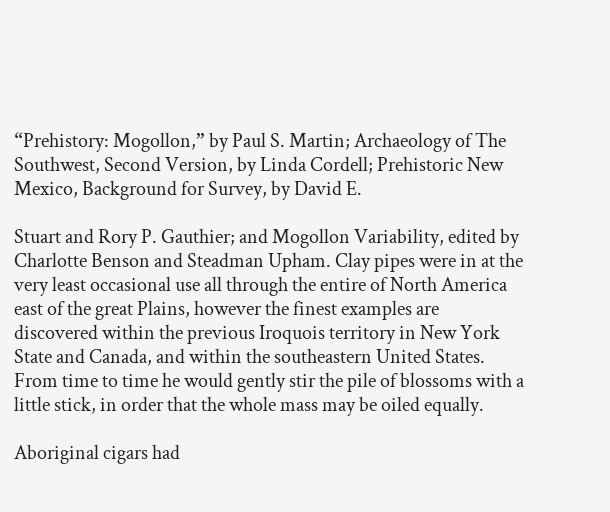“Prehistory: Mogollon,” by Paul S. Martin; Archaeology of The Southwest, Second Version, by Linda Cordell; Prehistoric New Mexico, Background for Survey, by David E.

Stuart and Rory P. Gauthier; and Mogollon Variability, edited by Charlotte Benson and Steadman Upham. Clay pipes were in at the very least occasional use all through the entire of North America east of the great Plains, however the finest examples are discovered within the previous Iroquois territory in New York State and Canada, and within the southeastern United States. From time to time he would gently stir the pile of blossoms with a little stick, in order that the whole mass may be oiled equally.

Aboriginal cigars had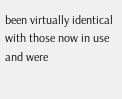been virtually identical with those now in use and were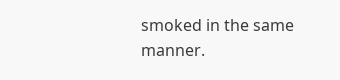smoked in the same manner.